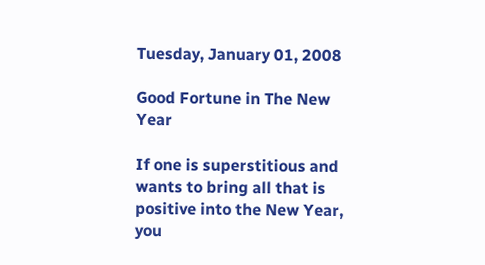Tuesday, January 01, 2008

Good Fortune in The New Year

If one is superstitious and wants to bring all that is positive into the New Year, you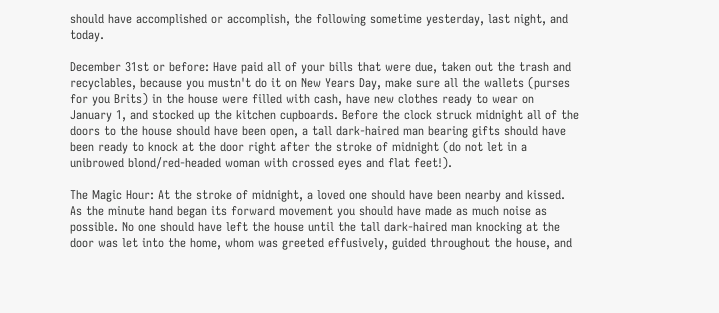should have accomplished or accomplish, the following sometime yesterday, last night, and today.

December 31st or before: Have paid all of your bills that were due, taken out the trash and recyclables, because you mustn't do it on New Years Day, make sure all the wallets (purses for you Brits) in the house were filled with cash, have new clothes ready to wear on January 1, and stocked up the kitchen cupboards. Before the clock struck midnight all of the doors to the house should have been open, a tall dark-haired man bearing gifts should have been ready to knock at the door right after the stroke of midnight (do not let in a unibrowed blond/red-headed woman with crossed eyes and flat feet!).

The Magic Hour: At the stroke of midnight, a loved one should have been nearby and kissed. As the minute hand began its forward movement you should have made as much noise as possible. No one should have left the house until the tall dark-haired man knocking at the door was let into the home, whom was greeted effusively, guided throughout the house, and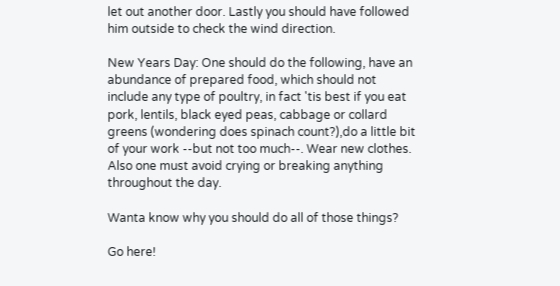let out another door. Lastly you should have followed him outside to check the wind direction.

New Years Day: One should do the following, have an abundance of prepared food, which should not include any type of poultry, in fact 'tis best if you eat pork, lentils, black eyed peas, cabbage or collard greens (wondering does spinach count?),do a little bit of your work --but not too much--. Wear new clothes. Also one must avoid crying or breaking anything throughout the day.

Wanta know why you should do all of those things?

Go here!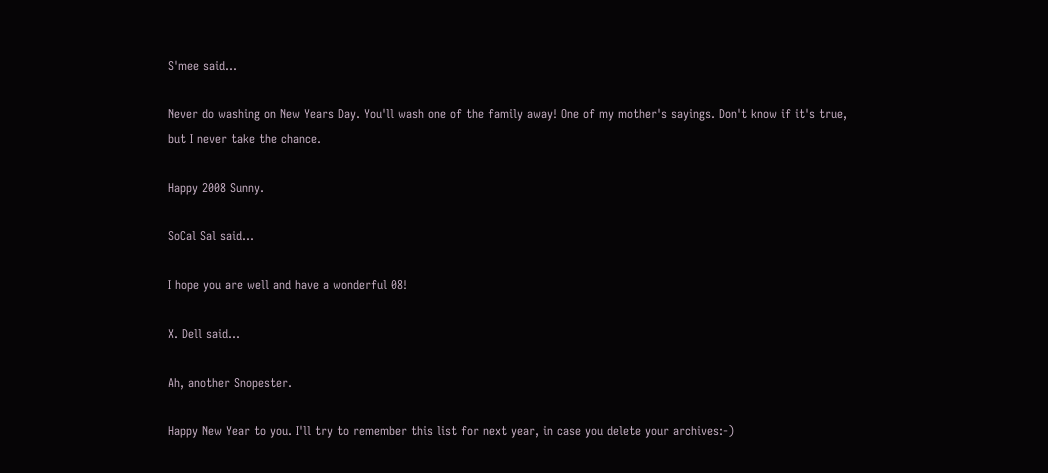S'mee said...

Never do washing on New Years Day. You'll wash one of the family away! One of my mother's sayings. Don't know if it's true, but I never take the chance.

Happy 2008 Sunny.

SoCal Sal said...

I hope you are well and have a wonderful 08!

X. Dell said...

Ah, another Snopester.

Happy New Year to you. I'll try to remember this list for next year, in case you delete your archives:-)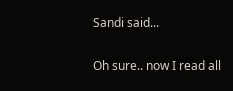Sandi said...

Oh sure.. now I read all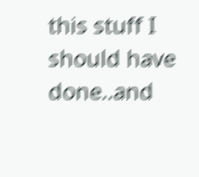this stuff I should have done..and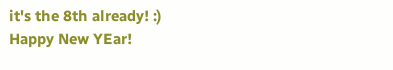it's the 8th already! :)
Happy New YEar!